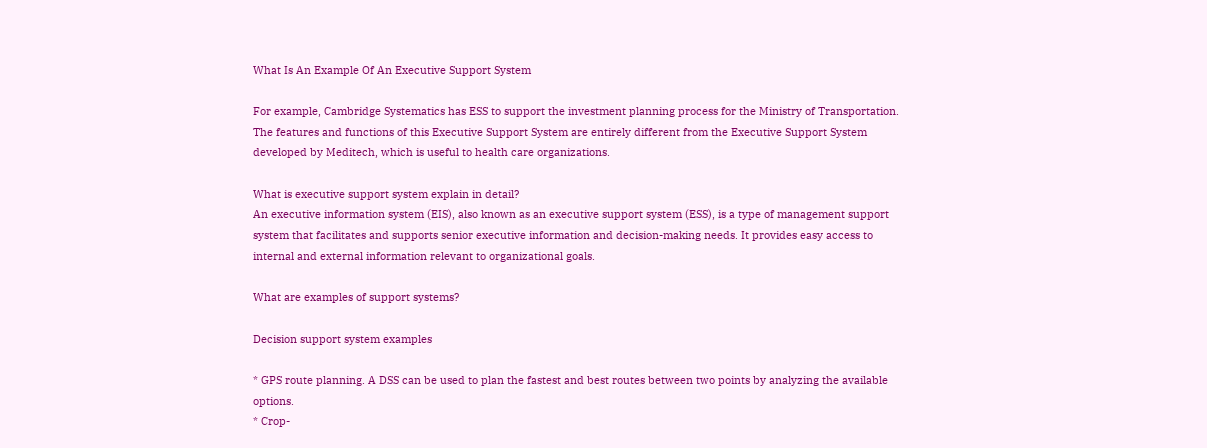What Is An Example Of An Executive Support System

For example, Cambridge Systematics has ESS to support the investment planning process for the Ministry of Transportation. The features and functions of this Executive Support System are entirely different from the Executive Support System developed by Meditech, which is useful to health care organizations.

What is executive support system explain in detail?
An executive information system (EIS), also known as an executive support system (ESS), is a type of management support system that facilitates and supports senior executive information and decision-making needs. It provides easy access to internal and external information relevant to organizational goals.

What are examples of support systems?

Decision support system examples

* GPS route planning. A DSS can be used to plan the fastest and best routes between two points by analyzing the available options.
* Crop-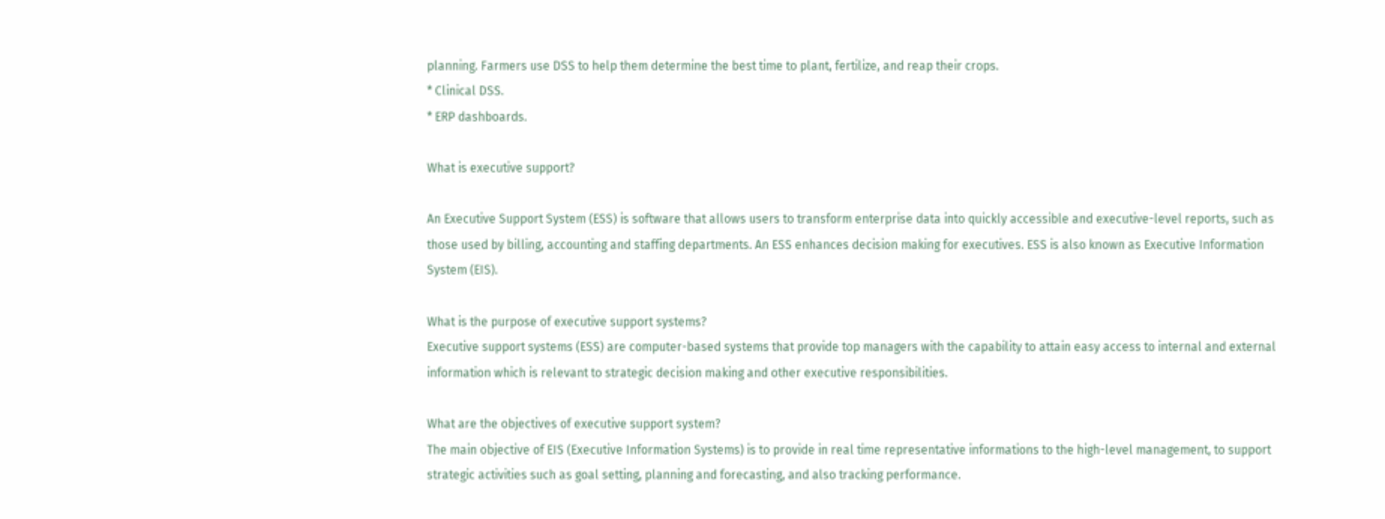planning. Farmers use DSS to help them determine the best time to plant, fertilize, and reap their crops.
* Clinical DSS.
* ERP dashboards.

What is executive support?

An Executive Support System (ESS) is software that allows users to transform enterprise data into quickly accessible and executive-level reports, such as those used by billing, accounting and staffing departments. An ESS enhances decision making for executives. ESS is also known as Executive Information System (EIS).

What is the purpose of executive support systems?
Executive support systems (ESS) are computer-based systems that provide top managers with the capability to attain easy access to internal and external information which is relevant to strategic decision making and other executive responsibilities.

What are the objectives of executive support system?
The main objective of EIS (Executive Information Systems) is to provide in real time representative informations to the high-level management, to support strategic activities such as goal setting, planning and forecasting, and also tracking performance.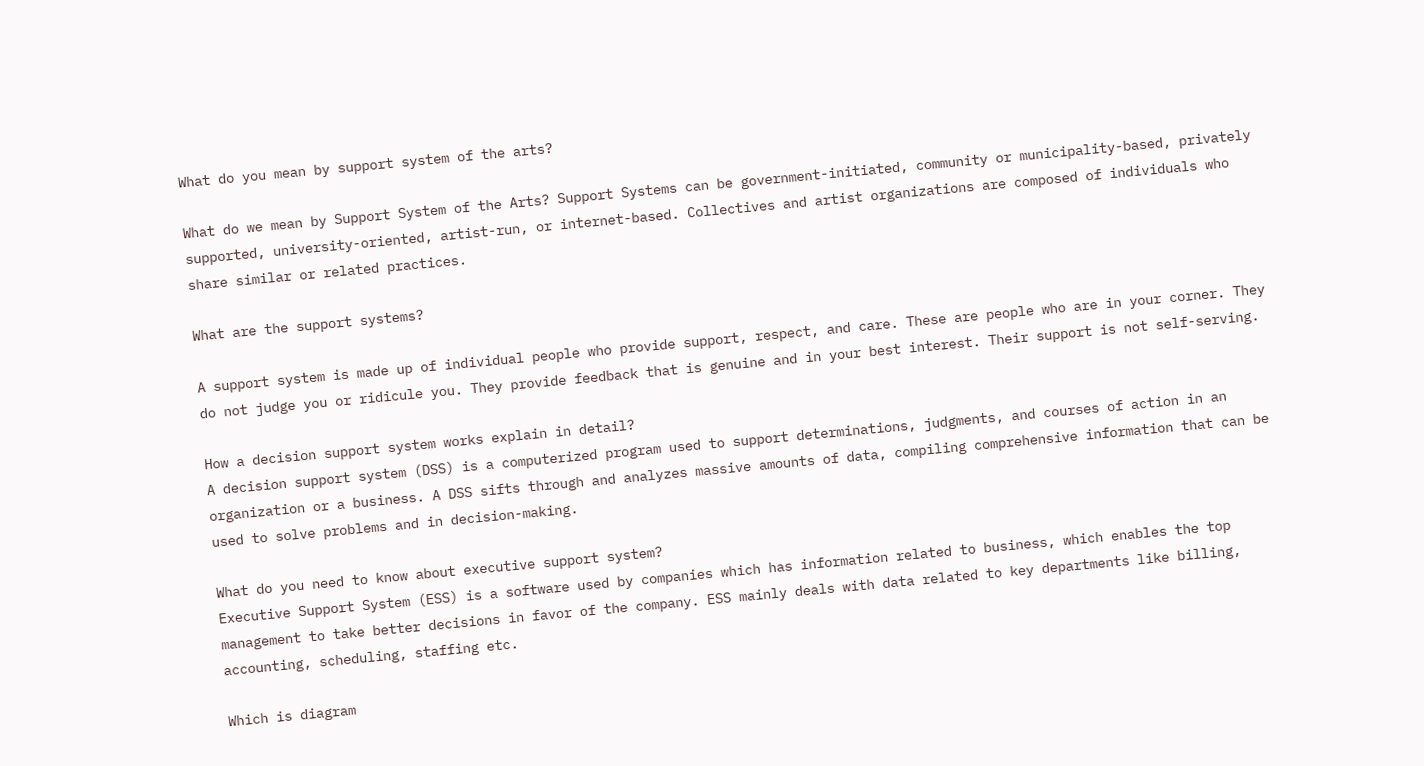What do you mean by support system of the arts?

What do we mean by Support System of the Arts? Support Systems can be government-initiated, community or municipality-based, privately supported, university-oriented, artist-run, or internet-based. Collectives and artist organizations are composed of individuals who share similar or related practices.

What are the support systems?

A support system is made up of individual people who provide support, respect, and care. These are people who are in your corner. They do not judge you or ridicule you. They provide feedback that is genuine and in your best interest. Their support is not self-serving.

How a decision support system works explain in detail?
A decision support system (DSS) is a computerized program used to support determinations, judgments, and courses of action in an organization or a business. A DSS sifts through and analyzes massive amounts of data, compiling comprehensive information that can be used to solve problems and in decision-making.

What do you need to know about executive support system?
Executive Support System (ESS) is a software used by companies which has information related to business, which enables the top management to take better decisions in favor of the company. ESS mainly deals with data related to key departments like billing, accounting, scheduling, staffing etc.

Which is diagram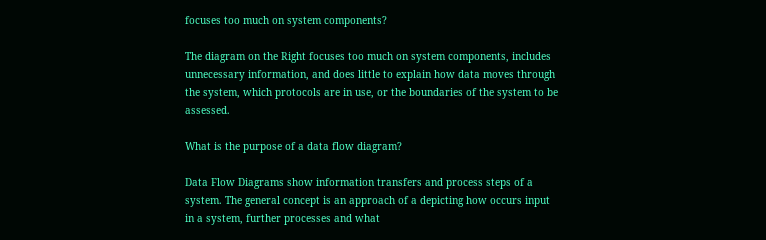focuses too much on system components?

The diagram on the Right focuses too much on system components, includes unnecessary information, and does little to explain how data moves through the system, which protocols are in use, or the boundaries of the system to be assessed.

What is the purpose of a data flow diagram?

Data Flow Diagrams show information transfers and process steps of a system. The general concept is an approach of a depicting how occurs input in a system, further processes and what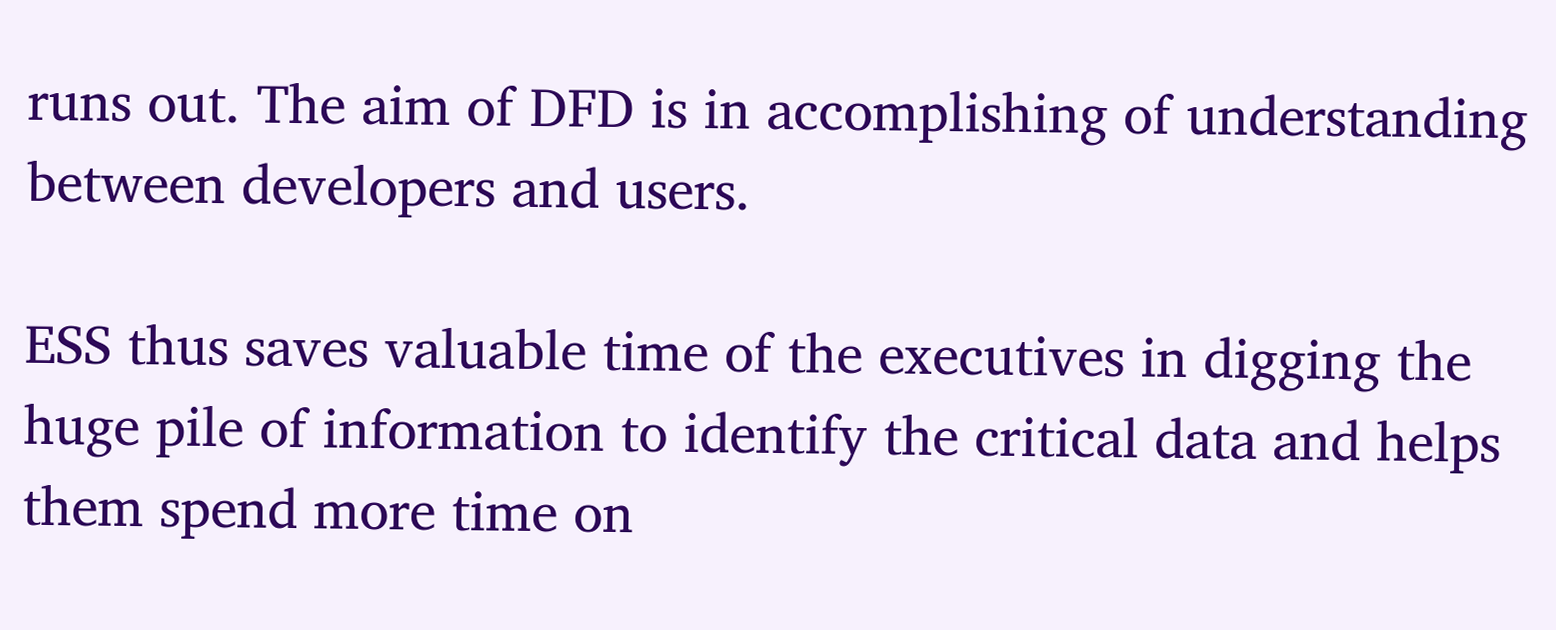runs out. The aim of DFD is in accomplishing of understanding between developers and users.

ESS thus saves valuable time of the executives in digging the huge pile of information to identify the critical data and helps them spend more time on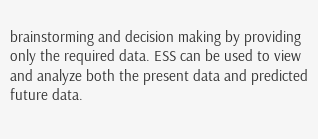brainstorming and decision making by providing only the required data. ESS can be used to view and analyze both the present data and predicted future data.